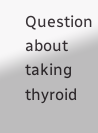Question about taking thyroid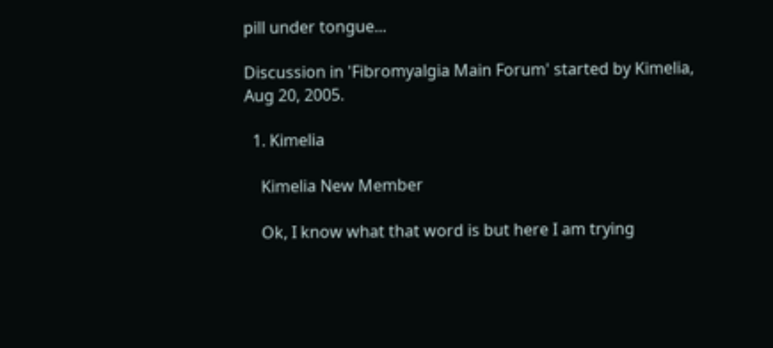pill under tongue...

Discussion in 'Fibromyalgia Main Forum' started by Kimelia, Aug 20, 2005.

  1. Kimelia

    Kimelia New Member

    Ok, I know what that word is but here I am trying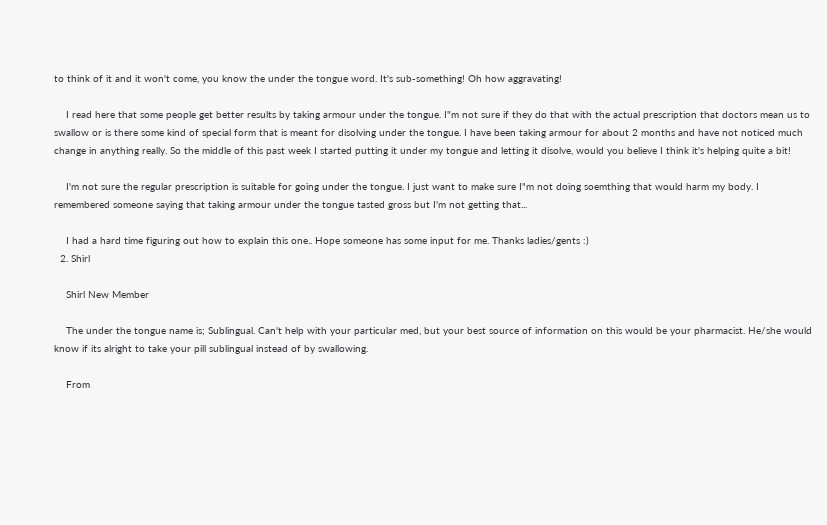to think of it and it won't come, you know the under the tongue word. It's sub-something! Oh how aggravating!

    I read here that some people get better results by taking armour under the tongue. I"m not sure if they do that with the actual prescription that doctors mean us to swallow or is there some kind of special form that is meant for disolving under the tongue. I have been taking armour for about 2 months and have not noticed much change in anything really. So the middle of this past week I started putting it under my tongue and letting it disolve, would you believe I think it's helping quite a bit!

    I'm not sure the regular prescription is suitable for going under the tongue. I just want to make sure I"m not doing soemthing that would harm my body. I remembered someone saying that taking armour under the tongue tasted gross but I'm not getting that...

    I had a hard time figuring out how to explain this one.. Hope someone has some input for me. Thanks ladies/gents :)
  2. Shirl

    Shirl New Member

    The under the tongue name is; Sublingual. Can't help with your particular med, but your best source of information on this would be your pharmacist. He/she would know if its alright to take your pill sublingual instead of by swallowing.

    From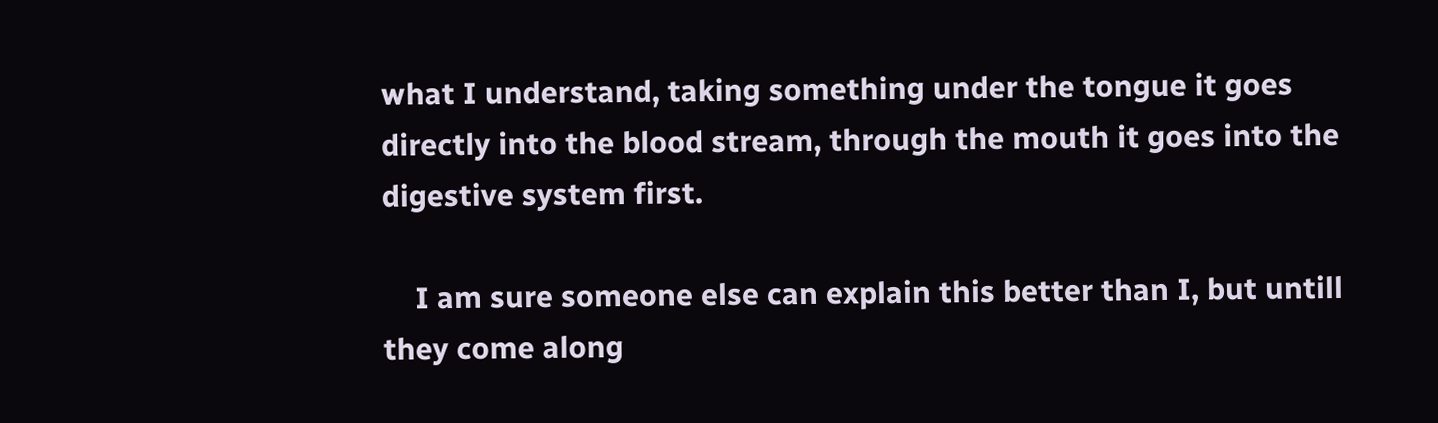what I understand, taking something under the tongue it goes directly into the blood stream, through the mouth it goes into the digestive system first.

    I am sure someone else can explain this better than I, but untill they come along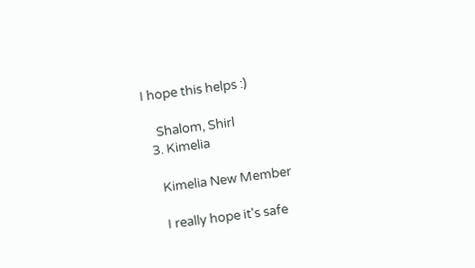I hope this helps :)

    Shalom, Shirl
  3. Kimelia

    Kimelia New Member

    I really hope it's safe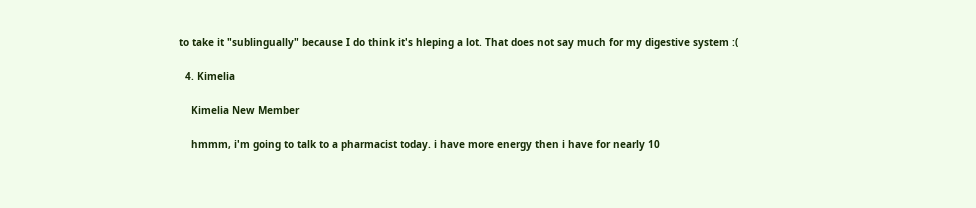to take it "sublingually" because I do think it's hleping a lot. That does not say much for my digestive system :(

  4. Kimelia

    Kimelia New Member

    hmmm, i'm going to talk to a pharmacist today. i have more energy then i have for nearly 10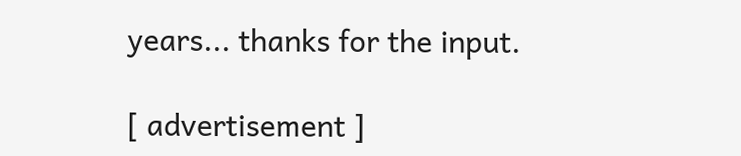years... thanks for the input.

[ advertisement ]